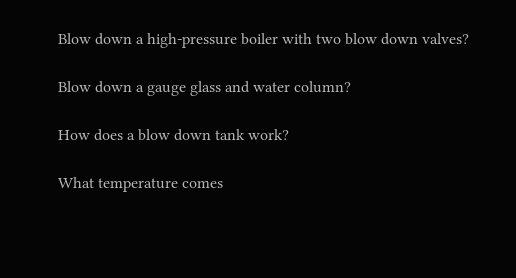Blow down a high-pressure boiler with two blow down valves?

Blow down a gauge glass and water column?

How does a blow down tank work?

What temperature comes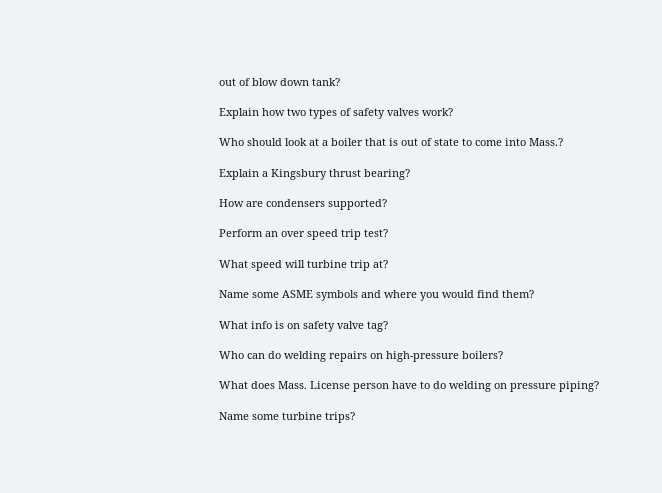out of blow down tank?

Explain how two types of safety valves work?

Who should look at a boiler that is out of state to come into Mass.?

Explain a Kingsbury thrust bearing?

How are condensers supported?

Perform an over speed trip test?

What speed will turbine trip at?

Name some ASME symbols and where you would find them?

What info is on safety valve tag?

Who can do welding repairs on high-pressure boilers?

What does Mass. License person have to do welding on pressure piping?

Name some turbine trips?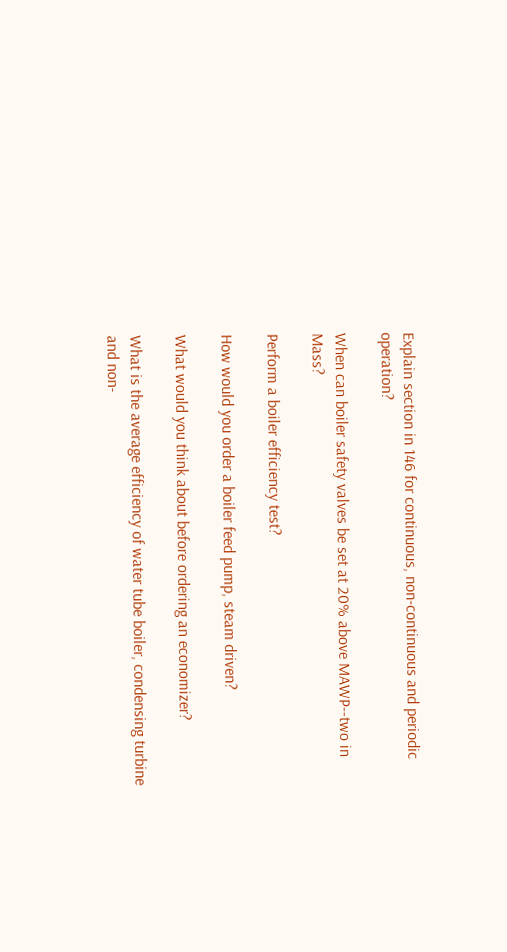Explain section in 146 for continuous, non-continuous and periodic operation?

When can boiler safety valves be set at 20% above MAWP--two in Mass?

Perform a boiler efficiency test?

How would you order a boiler feed pump, steam driven?

What would you think about before ordering an economizer?

What is the average efficiency of water tube boiler, condensing turbine and non-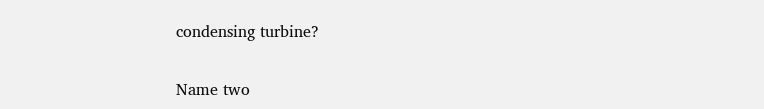condensing turbine?

Name two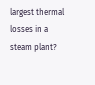largest thermal losses in a steam plant?